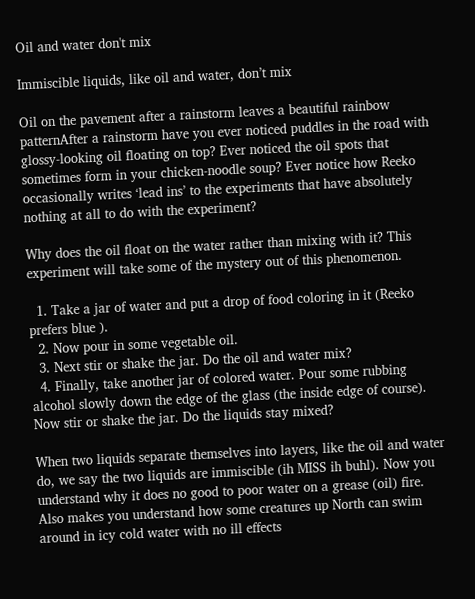Oil and water don't mix

Immiscible liquids, like oil and water, don’t mix

Oil on the pavement after a rainstorm leaves a beautiful rainbow patternAfter a rainstorm have you ever noticed puddles in the road with glossy-looking oil floating on top? Ever noticed the oil spots that sometimes form in your chicken-noodle soup? Ever notice how Reeko occasionally writes ‘lead ins’ to the experiments that have absolutely nothing at all to do with the experiment?

Why does the oil float on the water rather than mixing with it? This experiment will take some of the mystery out of this phenomenon.

  1. Take a jar of water and put a drop of food coloring in it (Reeko prefers blue ).
  2. Now pour in some vegetable oil.
  3. Next stir or shake the jar. Do the oil and water mix?
  4. Finally, take another jar of colored water. Pour some rubbing alcohol slowly down the edge of the glass (the inside edge of course). Now stir or shake the jar. Do the liquids stay mixed?

When two liquids separate themselves into layers, like the oil and water do, we say the two liquids are immiscible (ih MISS ih buhl). Now you understand why it does no good to poor water on a grease (oil) fire. Also makes you understand how some creatures up North can swim around in icy cold water with no ill effects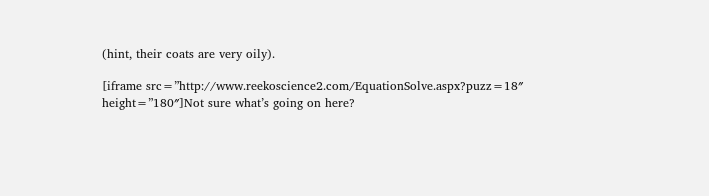(hint, their coats are very oily).

[iframe src=”http://www.reekoscience2.com/EquationSolve.aspx?puzz=18″ height=”180″]Not sure what’s going on here?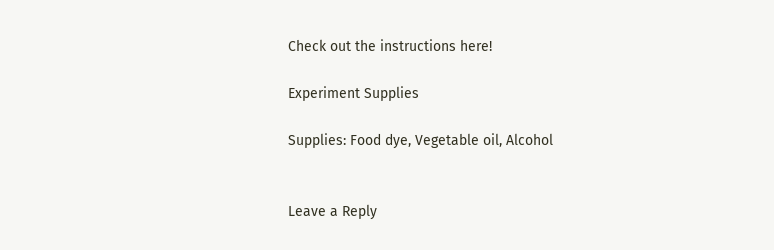Check out the instructions here!

Experiment Supplies

Supplies: Food dye, Vegetable oil, Alcohol


Leave a Reply